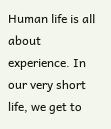Human life is all about experience. In our very short life, we get to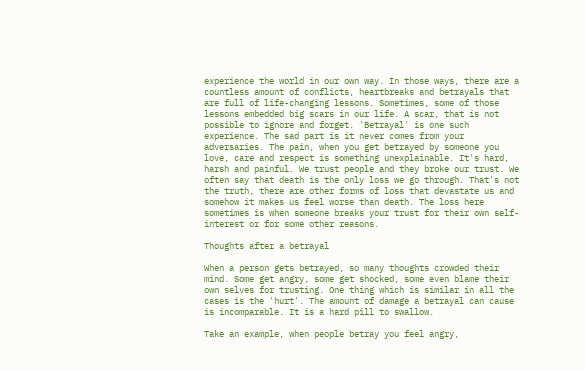experience the world in our own way. In those ways, there are a countless amount of conflicts, heartbreaks and betrayals that are full of life-changing lessons. Sometimes, some of those lessons embedded big scars in our life. A scar, that is not possible to ignore and forget. 'Betrayal' is one such experience. The sad part is it never comes from your adversaries. The pain, when you get betrayed by someone you love, care and respect is something unexplainable. It's hard, harsh and painful. We trust people and they broke our trust. We often say that death is the only loss we go through. That's not the truth, there are other forms of loss that devastate us and somehow it makes us feel worse than death. The loss here sometimes is when someone breaks your trust for their own self-interest or for some other reasons.

Thoughts after a betrayal

When a person gets betrayed, so many thoughts crowded their mind. Some get angry, some get shocked, some even blame their own selves for trusting. One thing which is similar in all the cases is the 'hurt'. The amount of damage a betrayal can cause is incomparable. It is a hard pill to swallow.

Take an example, when people betray you feel angry,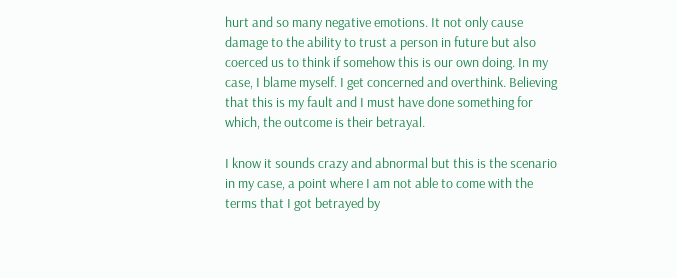hurt and so many negative emotions. It not only cause damage to the ability to trust a person in future but also coerced us to think if somehow this is our own doing. In my case, I blame myself. I get concerned and overthink. Believing that this is my fault and I must have done something for which, the outcome is their betrayal.

I know it sounds crazy and abnormal but this is the scenario in my case, a point where I am not able to come with the terms that I got betrayed by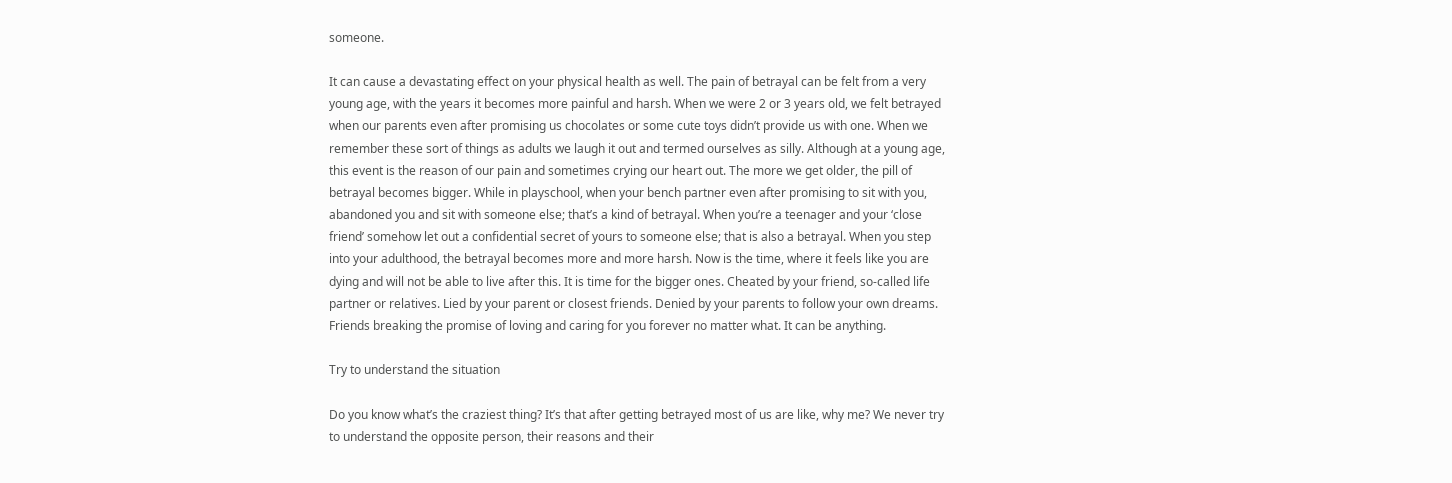someone.

It can cause a devastating effect on your physical health as well. The pain of betrayal can be felt from a very young age, with the years it becomes more painful and harsh. When we were 2 or 3 years old, we felt betrayed when our parents even after promising us chocolates or some cute toys didn’t provide us with one. When we remember these sort of things as adults we laugh it out and termed ourselves as silly. Although at a young age, this event is the reason of our pain and sometimes crying our heart out. The more we get older, the pill of betrayal becomes bigger. While in playschool, when your bench partner even after promising to sit with you, abandoned you and sit with someone else; that’s a kind of betrayal. When you’re a teenager and your ‘close friend’ somehow let out a confidential secret of yours to someone else; that is also a betrayal. When you step into your adulthood, the betrayal becomes more and more harsh. Now is the time, where it feels like you are dying and will not be able to live after this. It is time for the bigger ones. Cheated by your friend, so-called life partner or relatives. Lied by your parent or closest friends. Denied by your parents to follow your own dreams. Friends breaking the promise of loving and caring for you forever no matter what. It can be anything.

Try to understand the situation

Do you know what’s the craziest thing? It’s that after getting betrayed most of us are like, why me? We never try to understand the opposite person, their reasons and their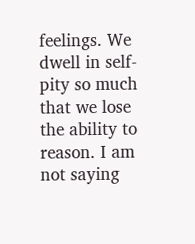feelings. We dwell in self-pity so much that we lose the ability to reason. I am not saying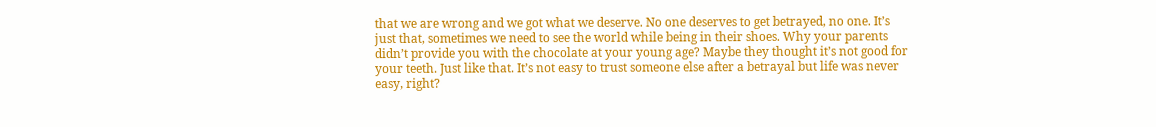that we are wrong and we got what we deserve. No one deserves to get betrayed, no one. It’s just that, sometimes we need to see the world while being in their shoes. Why your parents didn’t provide you with the chocolate at your young age? Maybe they thought it’s not good for your teeth. Just like that. It’s not easy to trust someone else after a betrayal but life was never easy, right?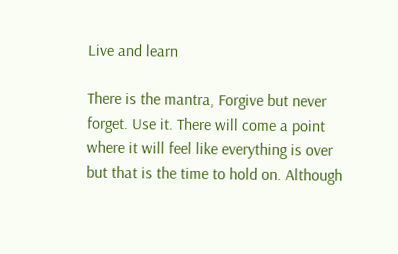Live and learn

There is the mantra, Forgive but never forget. Use it. There will come a point where it will feel like everything is over but that is the time to hold on. Although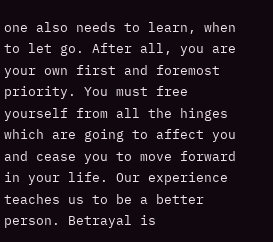one also needs to learn, when to let go. After all, you are your own first and foremost priority. You must free yourself from all the hinges which are going to affect you and cease you to move forward in your life. Our experience teaches us to be a better person. Betrayal is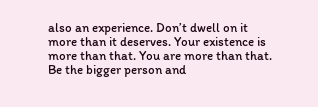also an experience. Don’t dwell on it more than it deserves. Your existence is more than that. You are more than that. Be the bigger person and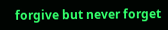forgive but never forget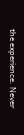the experience. Never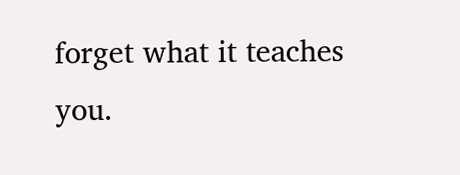forget what it teaches you.